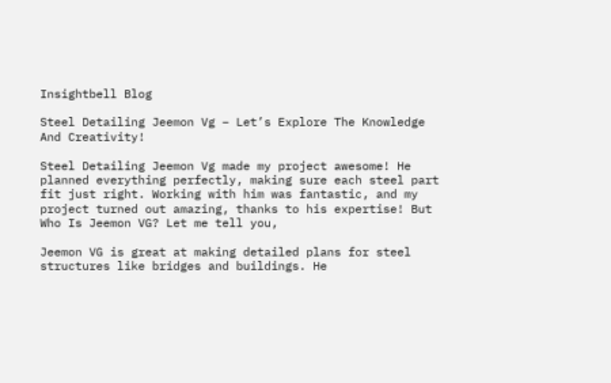Insightbell Blog

Steel Detailing Jeemon Vg – Let’s Explore The Knowledge And Creativity!

Steel Detailing Jeemon Vg made my project awesome! He planned everything perfectly, making sure each steel part fit just right. Working with him was fantastic, and my project turned out amazing, thanks to his expertise! But Who Is Jeemon VG? Let me tell you,

Jeemon VG is great at making detailed plans for steel structures like bridges and buildings. He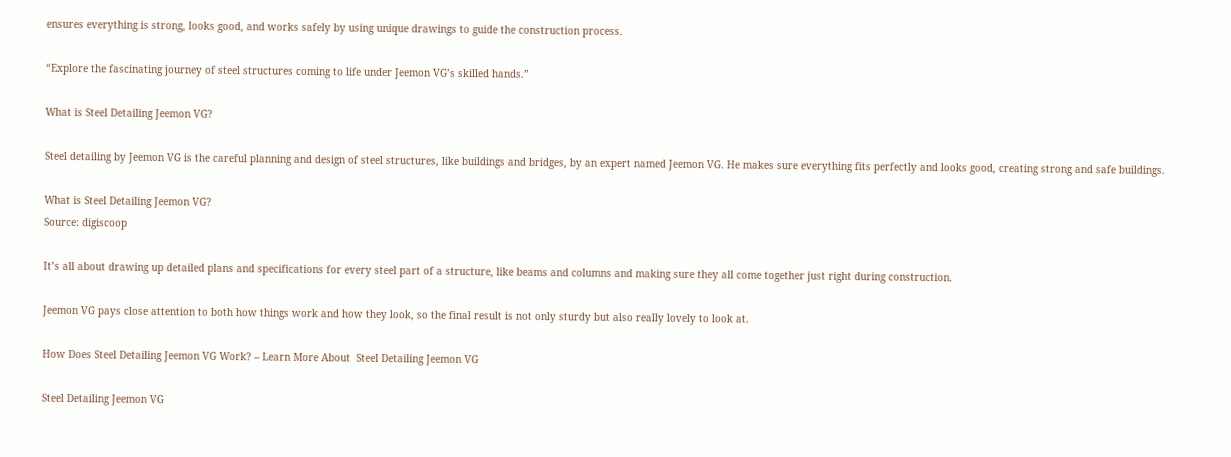ensures everything is strong, looks good, and works safely by using unique drawings to guide the construction process.

“Explore the fascinating journey of steel structures coming to life under Jeemon VG’s skilled hands.”

What is Steel Detailing Jeemon VG?

Steel detailing by Jeemon VG is the careful planning and design of steel structures, like buildings and bridges, by an expert named Jeemon VG. He makes sure everything fits perfectly and looks good, creating strong and safe buildings.

What is Steel Detailing Jeemon VG?
Source: digiscoop

It’s all about drawing up detailed plans and specifications for every steel part of a structure, like beams and columns and making sure they all come together just right during construction.

Jeemon VG pays close attention to both how things work and how they look, so the final result is not only sturdy but also really lovely to look at.

How Does Steel Detailing Jeemon VG Work? – Learn More About  Steel Detailing Jeemon VG

Steel Detailing Jeemon VG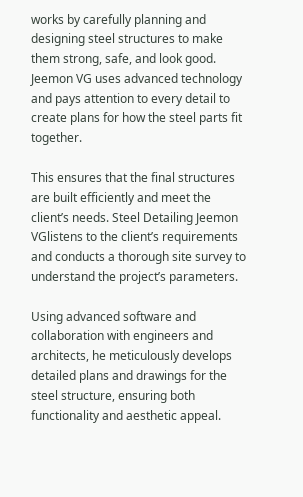works by carefully planning and designing steel structures to make them strong, safe, and look good. Jeemon VG uses advanced technology and pays attention to every detail to create plans for how the steel parts fit together.

This ensures that the final structures are built efficiently and meet the client’s needs. Steel Detailing Jeemon VGlistens to the client’s requirements and conducts a thorough site survey to understand the project’s parameters.

Using advanced software and collaboration with engineers and architects, he meticulously develops detailed plans and drawings for the steel structure, ensuring both functionality and aesthetic appeal.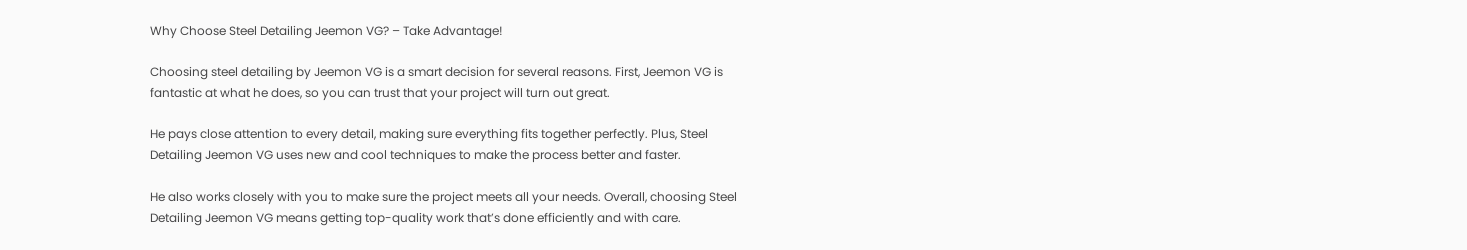Why Choose Steel Detailing Jeemon VG? – Take Advantage!

Choosing steel detailing by Jeemon VG is a smart decision for several reasons. First, Jeemon VG is fantastic at what he does, so you can trust that your project will turn out great.

He pays close attention to every detail, making sure everything fits together perfectly. Plus, Steel Detailing Jeemon VG uses new and cool techniques to make the process better and faster.

He also works closely with you to make sure the project meets all your needs. Overall, choosing Steel Detailing Jeemon VG means getting top-quality work that’s done efficiently and with care.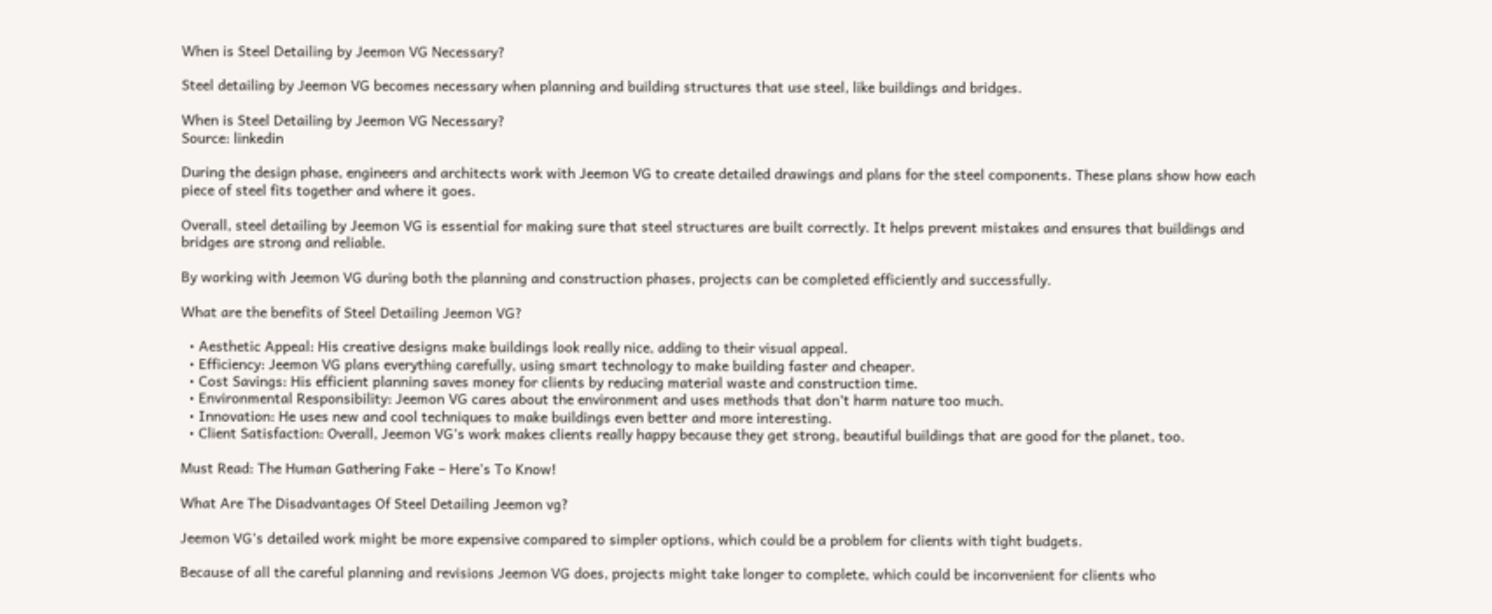When is Steel Detailing by Jeemon VG Necessary?

Steel detailing by Jeemon VG becomes necessary when planning and building structures that use steel, like buildings and bridges.

When is Steel Detailing by Jeemon VG Necessary?
Source: linkedin

During the design phase, engineers and architects work with Jeemon VG to create detailed drawings and plans for the steel components. These plans show how each piece of steel fits together and where it goes.

Overall, steel detailing by Jeemon VG is essential for making sure that steel structures are built correctly. It helps prevent mistakes and ensures that buildings and bridges are strong and reliable.

By working with Jeemon VG during both the planning and construction phases, projects can be completed efficiently and successfully.

What are the benefits of Steel Detailing Jeemon VG?

  • Aesthetic Appeal: His creative designs make buildings look really nice, adding to their visual appeal.
  • Efficiency: Jeemon VG plans everything carefully, using smart technology to make building faster and cheaper.
  • Cost Savings: His efficient planning saves money for clients by reducing material waste and construction time.
  • Environmental Responsibility: Jeemon VG cares about the environment and uses methods that don’t harm nature too much.
  • Innovation: He uses new and cool techniques to make buildings even better and more interesting.
  • Client Satisfaction: Overall, Jeemon VG’s work makes clients really happy because they get strong, beautiful buildings that are good for the planet, too.

Must Read: The Human Gathering Fake – Here’s To Know!

What Are The Disadvantages Of Steel Detailing Jeemon vg?

Jeemon VG’s detailed work might be more expensive compared to simpler options, which could be a problem for clients with tight budgets.

Because of all the careful planning and revisions Jeemon VG does, projects might take longer to complete, which could be inconvenient for clients who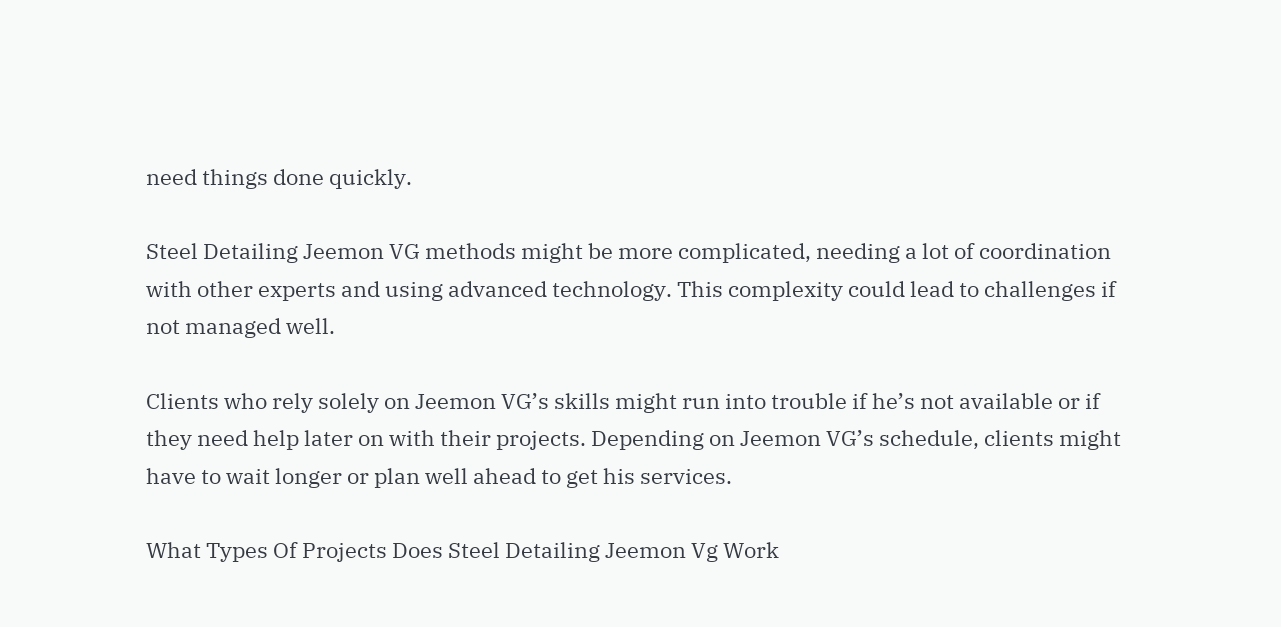need things done quickly.

Steel Detailing Jeemon VG methods might be more complicated, needing a lot of coordination with other experts and using advanced technology. This complexity could lead to challenges if not managed well.

Clients who rely solely on Jeemon VG’s skills might run into trouble if he’s not available or if they need help later on with their projects. Depending on Jeemon VG’s schedule, clients might have to wait longer or plan well ahead to get his services.

What Types Of Projects Does Steel Detailing Jeemon Vg Work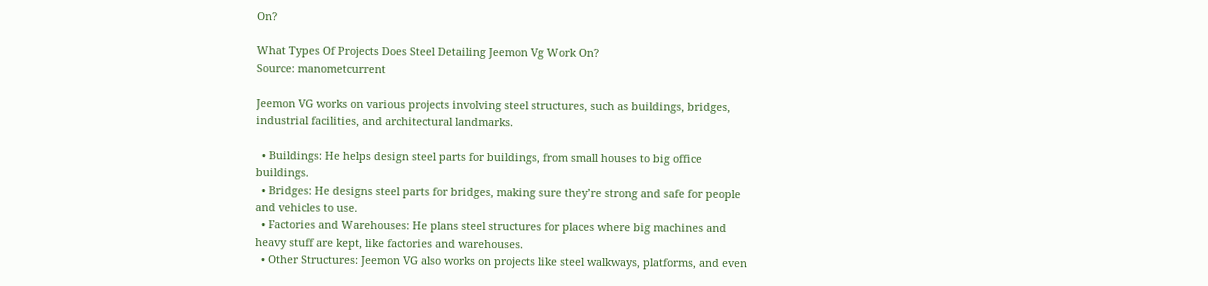On?

What Types Of Projects Does Steel Detailing Jeemon Vg Work On?
Source: manometcurrent

Jeemon VG works on various projects involving steel structures, such as buildings, bridges, industrial facilities, and architectural landmarks.

  • Buildings: He helps design steel parts for buildings, from small houses to big office buildings.
  • Bridges: He designs steel parts for bridges, making sure they’re strong and safe for people and vehicles to use.
  • Factories and Warehouses: He plans steel structures for places where big machines and heavy stuff are kept, like factories and warehouses.
  • Other Structures: Jeemon VG also works on projects like steel walkways, platforms, and even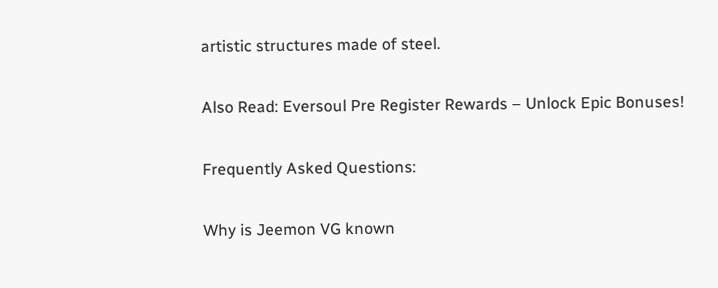artistic structures made of steel.

Also Read: Eversoul Pre Register Rewards – Unlock Epic Bonuses!

Frequently Asked Questions:

Why is Jeemon VG known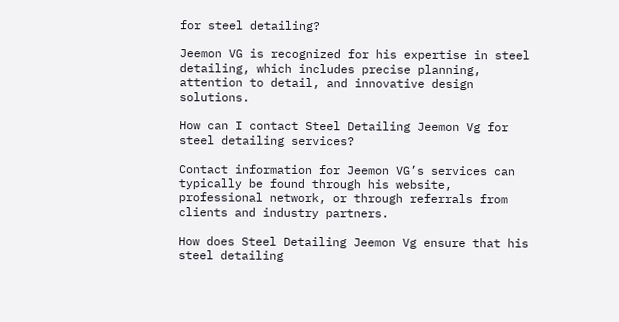for steel detailing?

Jeemon VG is recognized for his expertise in steel detailing, which includes precise planning, attention to detail, and innovative design solutions.

How can I contact Steel Detailing Jeemon Vg for steel detailing services?

Contact information for Jeemon VG’s services can typically be found through his website, professional network, or through referrals from clients and industry partners.

How does Steel Detailing Jeemon Vg ensure that his steel detailing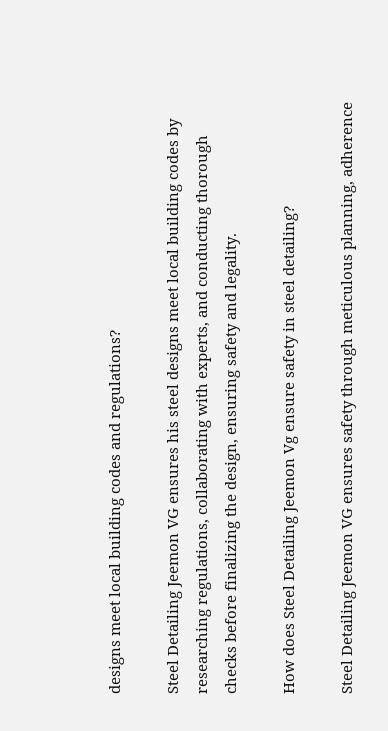designs meet local building codes and regulations?

Steel Detailing Jeemon VG ensures his steel designs meet local building codes by researching regulations, collaborating with experts, and conducting thorough checks before finalizing the design, ensuring safety and legality.

How does Steel Detailing Jeemon Vg ensure safety in steel detailing?

Steel Detailing Jeemon VG ensures safety through meticulous planning, adherence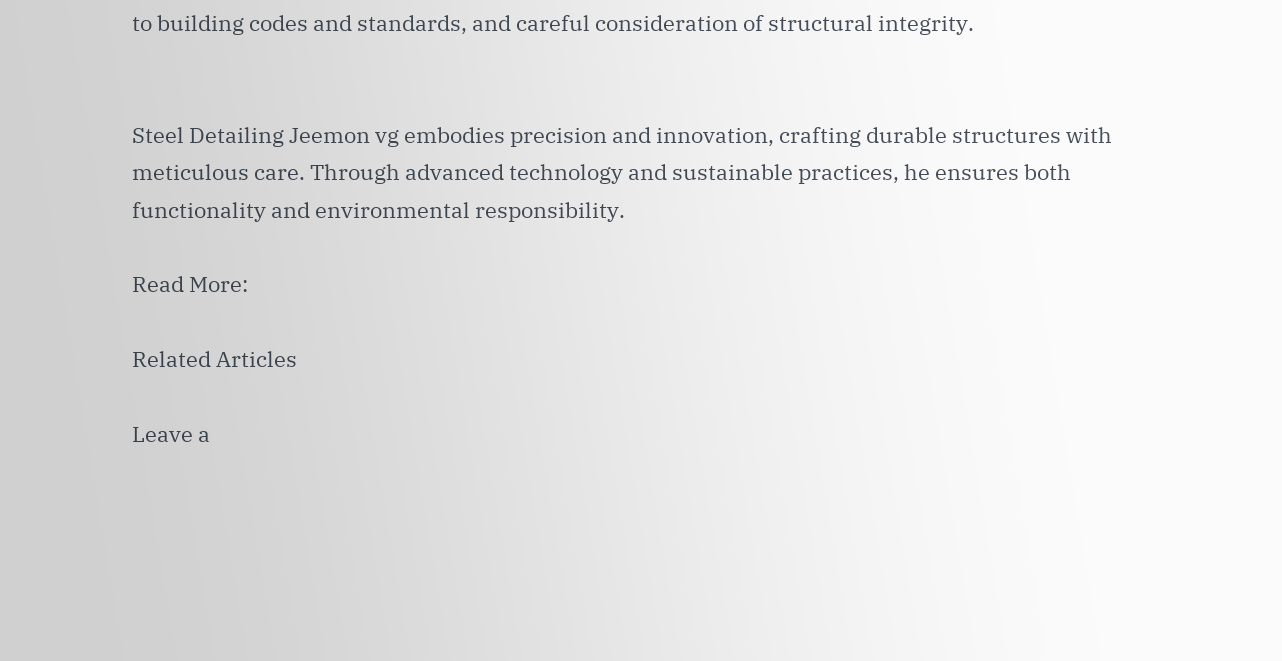to building codes and standards, and careful consideration of structural integrity.


Steel Detailing Jeemon vg embodies precision and innovation, crafting durable structures with meticulous care. Through advanced technology and sustainable practices, he ensures both functionality and environmental responsibility.

Read More:

Related Articles

Leave a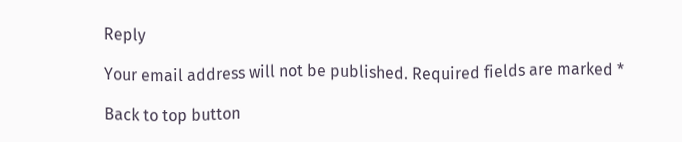Reply

Your email address will not be published. Required fields are marked *

Back to top button